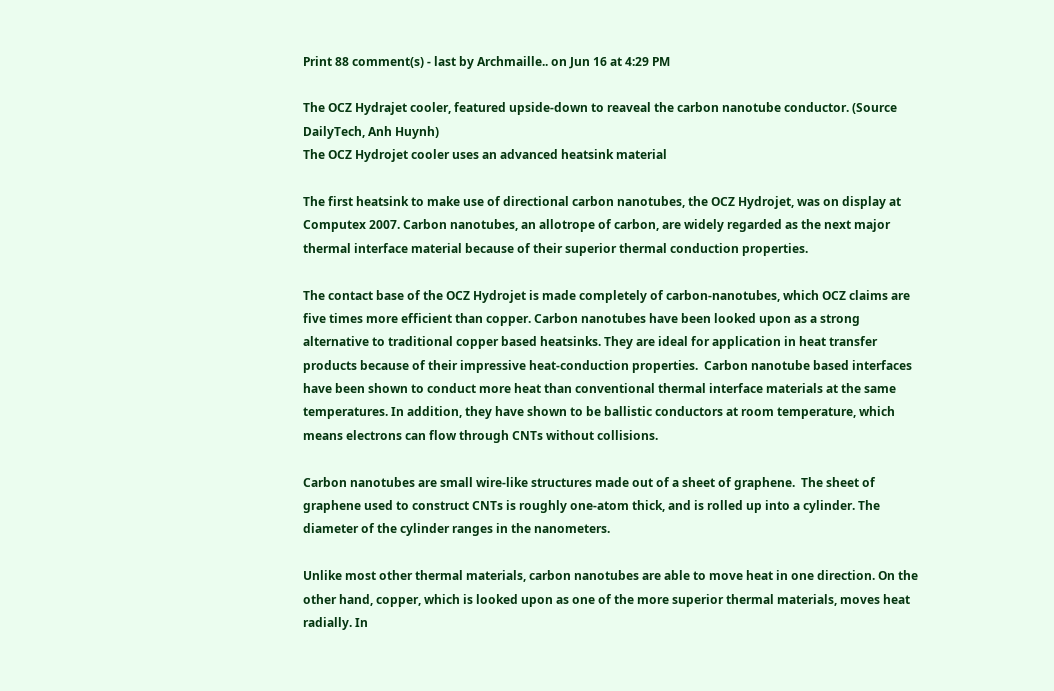Print 88 comment(s) - last by Archmaille.. on Jun 16 at 4:29 PM

The OCZ Hydrajet cooler, featured upside-down to reaveal the carbon nanotube conductor. (Source DailyTech, Anh Huynh)
The OCZ Hydrojet cooler uses an advanced heatsink material

The first heatsink to make use of directional carbon nanotubes, the OCZ Hydrojet, was on display at Computex 2007. Carbon nanotubes, an allotrope of carbon, are widely regarded as the next major thermal interface material because of their superior thermal conduction properties.

The contact base of the OCZ Hydrojet is made completely of carbon-nanotubes, which OCZ claims are five times more efficient than copper. Carbon nanotubes have been looked upon as a strong alternative to traditional copper based heatsinks. They are ideal for application in heat transfer products because of their impressive heat-conduction properties.  Carbon nanotube based interfaces have been shown to conduct more heat than conventional thermal interface materials at the same temperatures. In addition, they have shown to be ballistic conductors at room temperature, which means electrons can flow through CNTs without collisions.

Carbon nanotubes are small wire-like structures made out of a sheet of graphene.  The sheet of graphene used to construct CNTs is roughly one-atom thick, and is rolled up into a cylinder. The diameter of the cylinder ranges in the nanometers.

Unlike most other thermal materials, carbon nanotubes are able to move heat in one direction. On the other hand, copper, which is looked upon as one of the more superior thermal materials, moves heat radially. In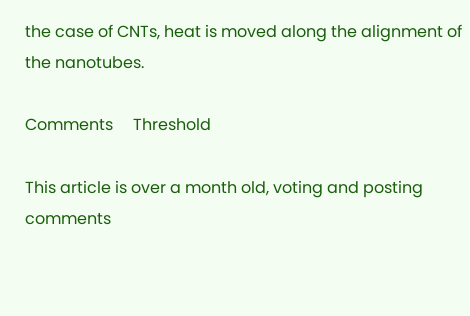the case of CNTs, heat is moved along the alignment of the nanotubes.

Comments     Threshold

This article is over a month old, voting and posting comments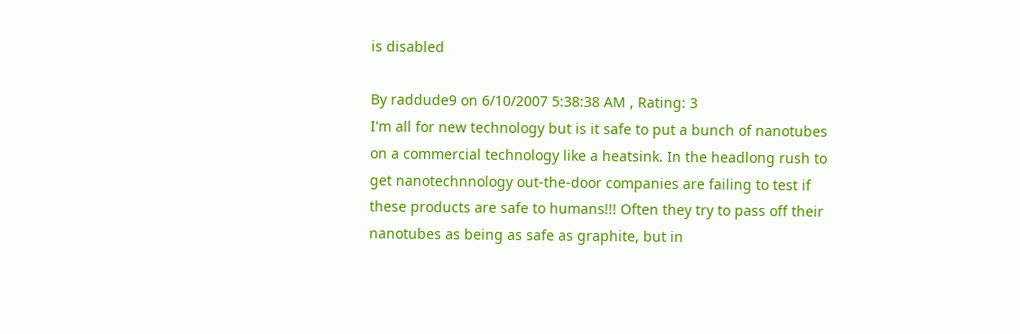is disabled

By raddude9 on 6/10/2007 5:38:38 AM , Rating: 3
I'm all for new technology but is it safe to put a bunch of nanotubes on a commercial technology like a heatsink. In the headlong rush to get nanotechnnology out-the-door companies are failing to test if these products are safe to humans!!! Often they try to pass off their nanotubes as being as safe as graphite, but in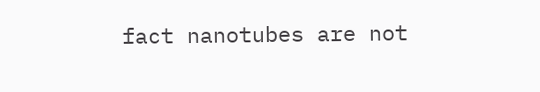fact nanotubes are not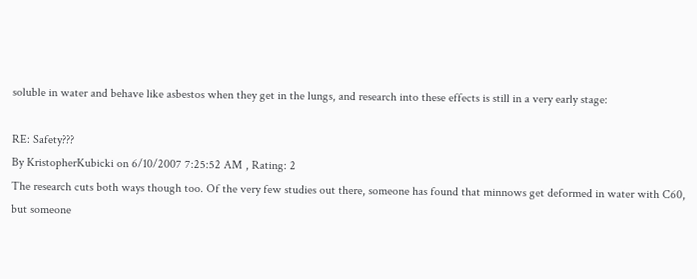soluble in water and behave like asbestos when they get in the lungs, and research into these effects is still in a very early stage:

RE: Safety???
By KristopherKubicki on 6/10/2007 7:25:52 AM , Rating: 2
The research cuts both ways though too. Of the very few studies out there, someone has found that minnows get deformed in water with C60, but someone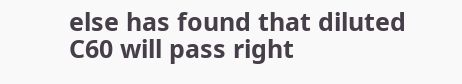else has found that diluted C60 will pass right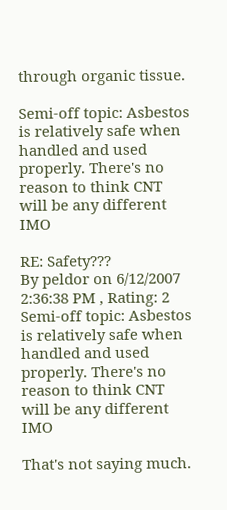through organic tissue.

Semi-off topic: Asbestos is relatively safe when handled and used properly. There's no reason to think CNT will be any different IMO

RE: Safety???
By peldor on 6/12/2007 2:36:38 PM , Rating: 2
Semi-off topic: Asbestos is relatively safe when handled and used properly. There's no reason to think CNT will be any different IMO

That's not saying much.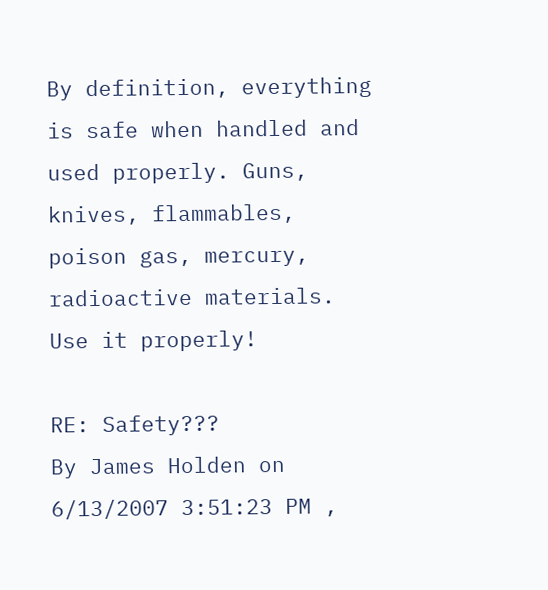By definition, everything is safe when handled and used properly. Guns, knives, flammables, poison gas, mercury, radioactive materials. Use it properly!

RE: Safety???
By James Holden on 6/13/2007 3:51:23 PM ,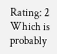Rating: 2
Which is probably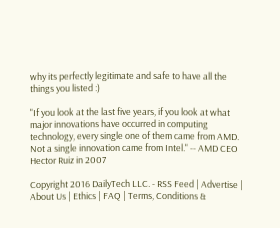why its perfectly legitimate and safe to have all the things you listed :)

"If you look at the last five years, if you look at what major innovations have occurred in computing technology, every single one of them came from AMD. Not a single innovation came from Intel." -- AMD CEO Hector Ruiz in 2007

Copyright 2016 DailyTech LLC. - RSS Feed | Advertise | About Us | Ethics | FAQ | Terms, Conditions &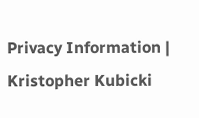Privacy Information | Kristopher Kubicki